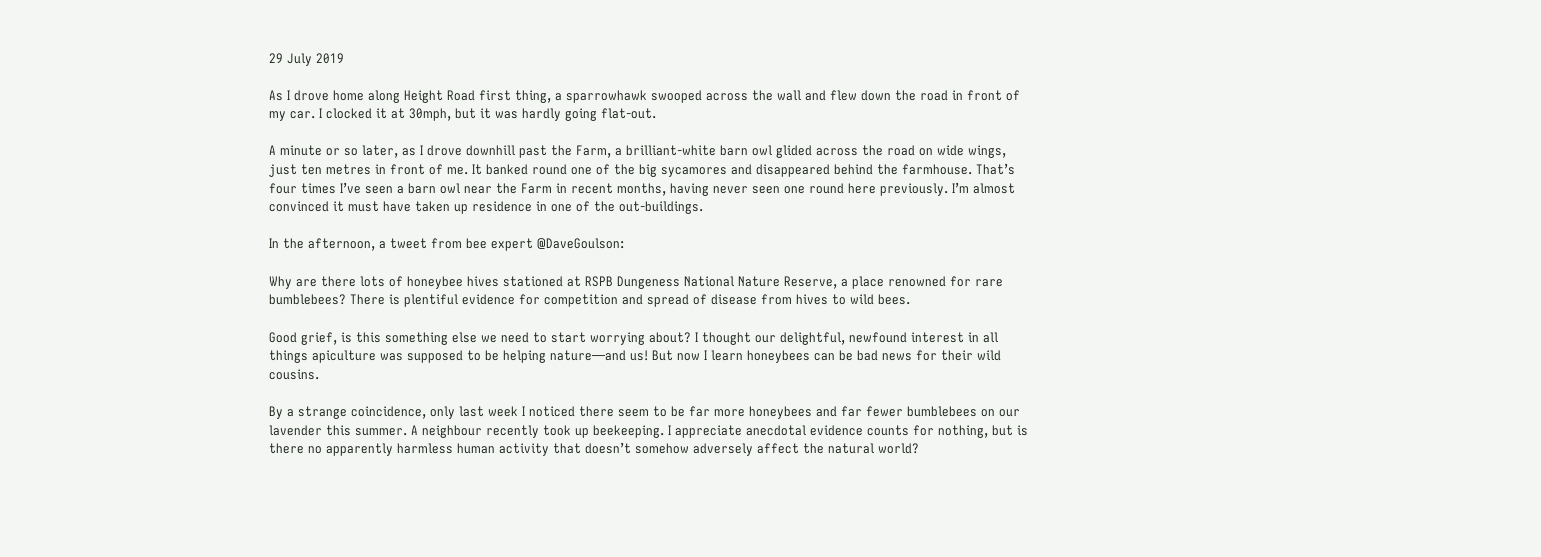29 July 2019

As I drove home along Height Road first thing, a sparrowhawk swooped across the wall and flew down the road in front of my car. I clocked it at 30mph, but it was hardly going flat-out.

A minute or so later, as I drove downhill past the Farm, a brilliant-white barn owl glided across the road on wide wings, just ten metres in front of me. It banked round one of the big sycamores and disappeared behind the farmhouse. That’s four times I’ve seen a barn owl near the Farm in recent months, having never seen one round here previously. I’m almost convinced it must have taken up residence in one of the out-buildings.

In the afternoon, a tweet from bee expert @DaveGoulson:

Why are there lots of honeybee hives stationed at RSPB Dungeness National Nature Reserve, a place renowned for rare bumblebees? There is plentiful evidence for competition and spread of disease from hives to wild bees.

Good grief, is this something else we need to start worrying about? I thought our delightful, newfound interest in all things apiculture was supposed to be helping nature—and us! But now I learn honeybees can be bad news for their wild cousins.

By a strange coincidence, only last week I noticed there seem to be far more honeybees and far fewer bumblebees on our lavender this summer. A neighbour recently took up beekeeping. I appreciate anecdotal evidence counts for nothing, but is there no apparently harmless human activity that doesn’t somehow adversely affect the natural world?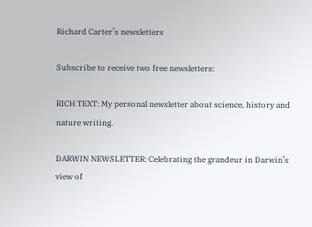Richard Carter’s newsletters

Subscribe to receive two free newsletters:

RICH TEXT: My personal newsletter about science, history and nature writing.

DARWIN NEWSLETTER: Celebrating the grandeur in Darwin’s view of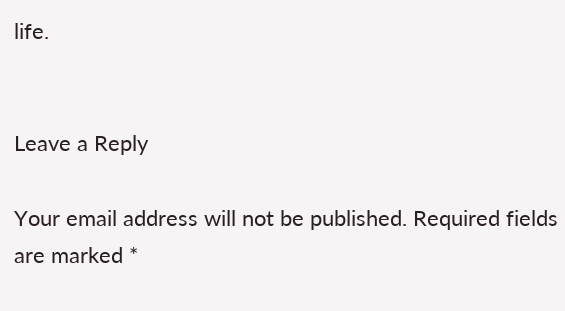life.


Leave a Reply

Your email address will not be published. Required fields are marked *